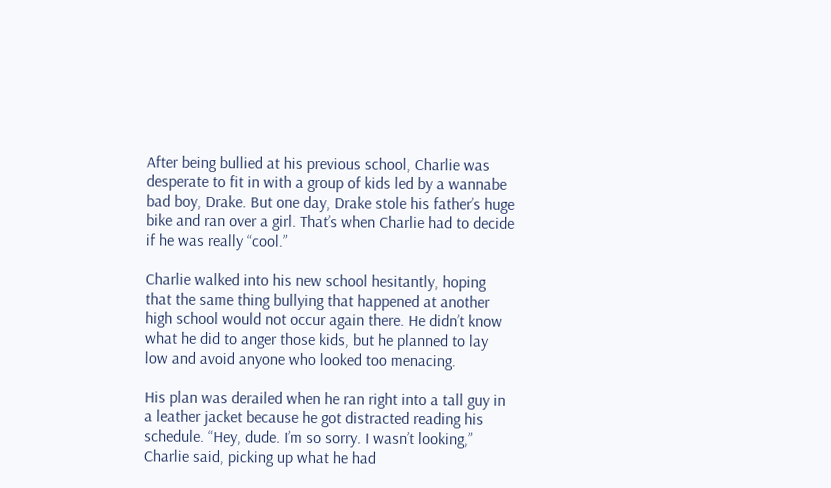After being bullied at his previous school, Charlie was desperate to fit in with a group of kids led by a wannabe bad boy, Drake. But one day, Drake stole his father’s huge bike and ran over a girl. That’s when Charlie had to decide if he was really “cool.”

Charlie walked into his new school hesitantly, hoping that the same thing bullying that happened at another high school would not occur again there. He didn’t know what he did to anger those kids, but he planned to lay low and avoid anyone who looked too menacing.

His plan was derailed when he ran right into a tall guy in a leather jacket because he got distracted reading his schedule. “Hey, dude. I’m so sorry. I wasn’t looking,” Charlie said, picking up what he had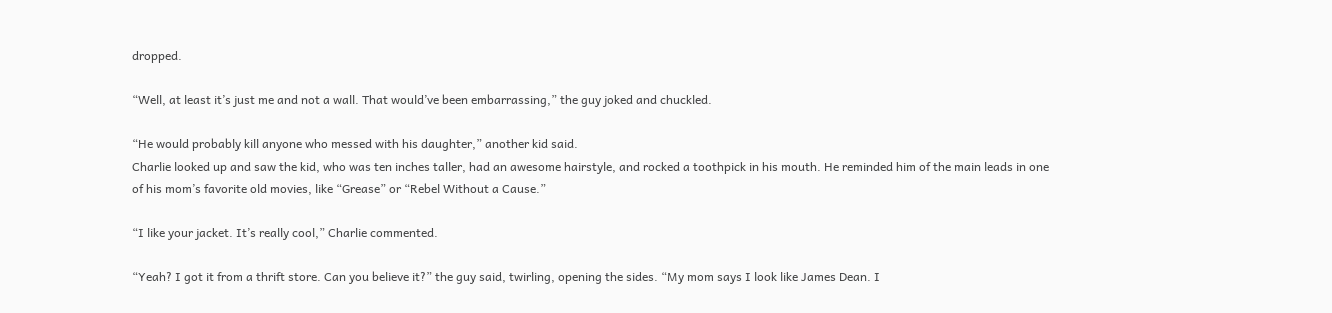dropped.

“Well, at least it’s just me and not a wall. That would’ve been embarrassing,” the guy joked and chuckled.

“He would probably kill anyone who messed with his daughter,” another kid said.
Charlie looked up and saw the kid, who was ten inches taller, had an awesome hairstyle, and rocked a toothpick in his mouth. He reminded him of the main leads in one of his mom’s favorite old movies, like “Grease” or “Rebel Without a Cause.”

“I like your jacket. It’s really cool,” Charlie commented.

“Yeah? I got it from a thrift store. Can you believe it?” the guy said, twirling, opening the sides. “My mom says I look like James Dean. I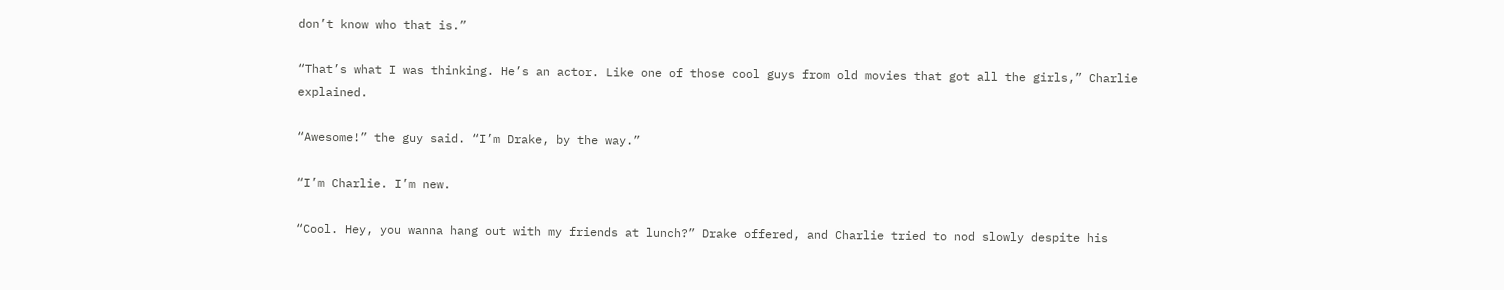don’t know who that is.”

“That’s what I was thinking. He’s an actor. Like one of those cool guys from old movies that got all the girls,” Charlie explained.

“Awesome!” the guy said. “I’m Drake, by the way.”

“I’m Charlie. I’m new.

“Cool. Hey, you wanna hang out with my friends at lunch?” Drake offered, and Charlie tried to nod slowly despite his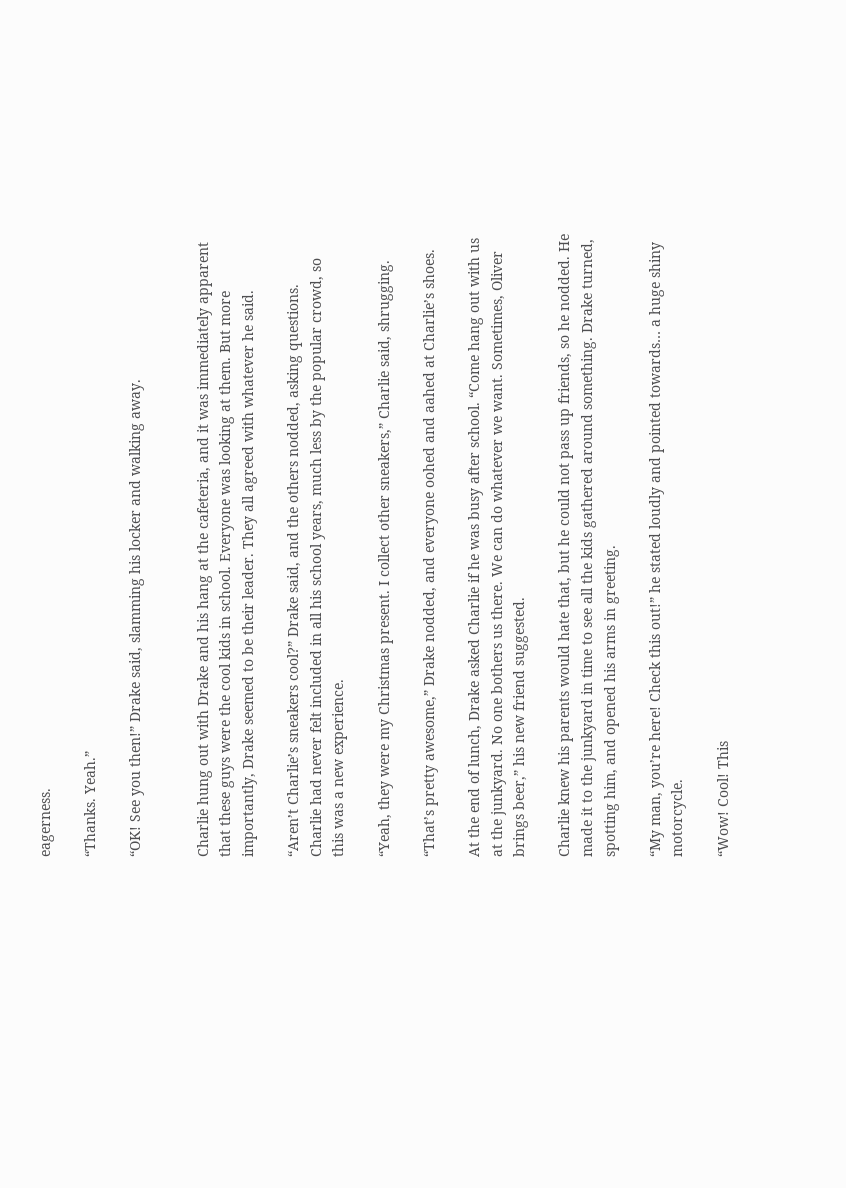eagerness.

“Thanks. Yeah.”

“OK! See you then!” Drake said, slamming his locker and walking away.


Charlie hung out with Drake and his hang at the cafeteria, and it was immediately apparent that these guys were the cool kids in school. Everyone was looking at them. But more importantly, Drake seemed to be their leader. They all agreed with whatever he said.

“Aren’t Charlie’s sneakers cool?” Drake said, and the others nodded, asking questions. Charlie had never felt included in all his school years, much less by the popular crowd, so this was a new experience.

“Yeah, they were my Christmas present. I collect other sneakers,” Charlie said, shrugging.

“That’s pretty awesome,” Drake nodded, and everyone oohed and aahed at Charlie’s shoes.

At the end of lunch, Drake asked Charlie if he was busy after school. “Come hang out with us at the junkyard. No one bothers us there. We can do whatever we want. Sometimes, Oliver brings beer,” his new friend suggested.

Charlie knew his parents would hate that, but he could not pass up friends, so he nodded. He made it to the junkyard in time to see all the kids gathered around something. Drake turned, spotting him, and opened his arms in greeting.

“My man, you’re here! Check this out!” he stated loudly and pointed towards… a huge shiny motorcycle.

“Wow! Cool! This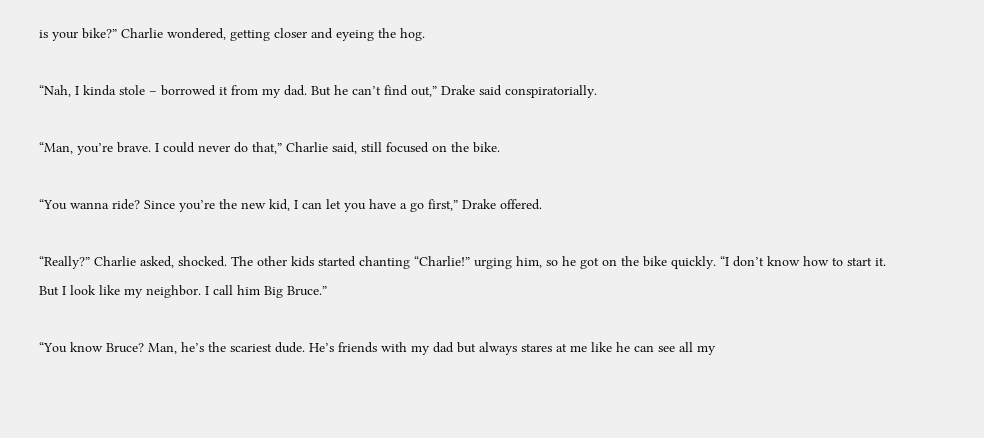is your bike?” Charlie wondered, getting closer and eyeing the hog.

“Nah, I kinda stole – borrowed it from my dad. But he can’t find out,” Drake said conspiratorially.

“Man, you’re brave. I could never do that,” Charlie said, still focused on the bike.

“You wanna ride? Since you’re the new kid, I can let you have a go first,” Drake offered.

“Really?” Charlie asked, shocked. The other kids started chanting “Charlie!” urging him, so he got on the bike quickly. “I don’t know how to start it. But I look like my neighbor. I call him Big Bruce.”

“You know Bruce? Man, he’s the scariest dude. He’s friends with my dad but always stares at me like he can see all my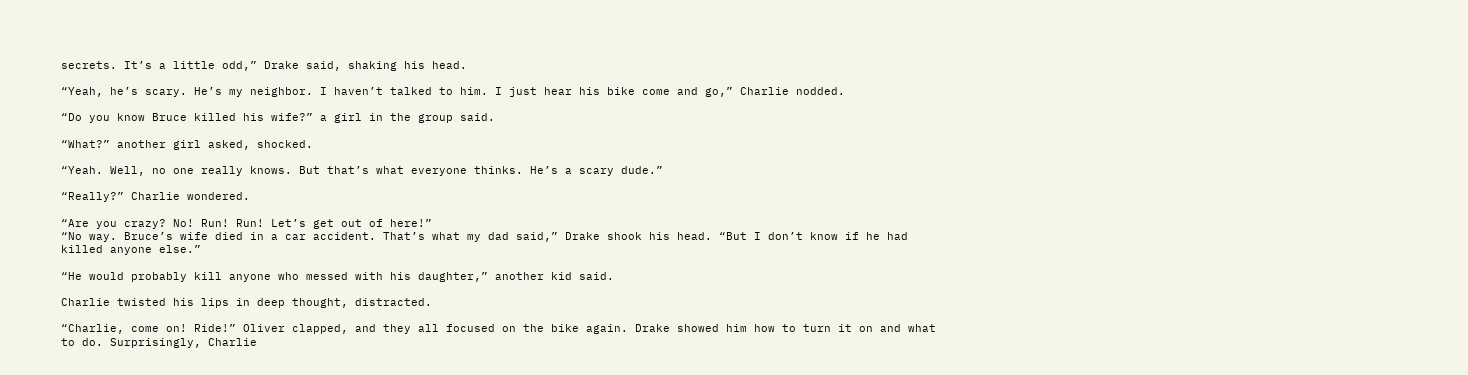secrets. It’s a little odd,” Drake said, shaking his head.

“Yeah, he’s scary. He’s my neighbor. I haven’t talked to him. I just hear his bike come and go,” Charlie nodded.

“Do you know Bruce killed his wife?” a girl in the group said.

“What?” another girl asked, shocked.

“Yeah. Well, no one really knows. But that’s what everyone thinks. He’s a scary dude.”

“Really?” Charlie wondered.

“Are you crazy? No! Run! Run! Let’s get out of here!”
“No way. Bruce’s wife died in a car accident. That’s what my dad said,” Drake shook his head. “But I don’t know if he had killed anyone else.”

“He would probably kill anyone who messed with his daughter,” another kid said.

Charlie twisted his lips in deep thought, distracted.

“Charlie, come on! Ride!” Oliver clapped, and they all focused on the bike again. Drake showed him how to turn it on and what to do. Surprisingly, Charlie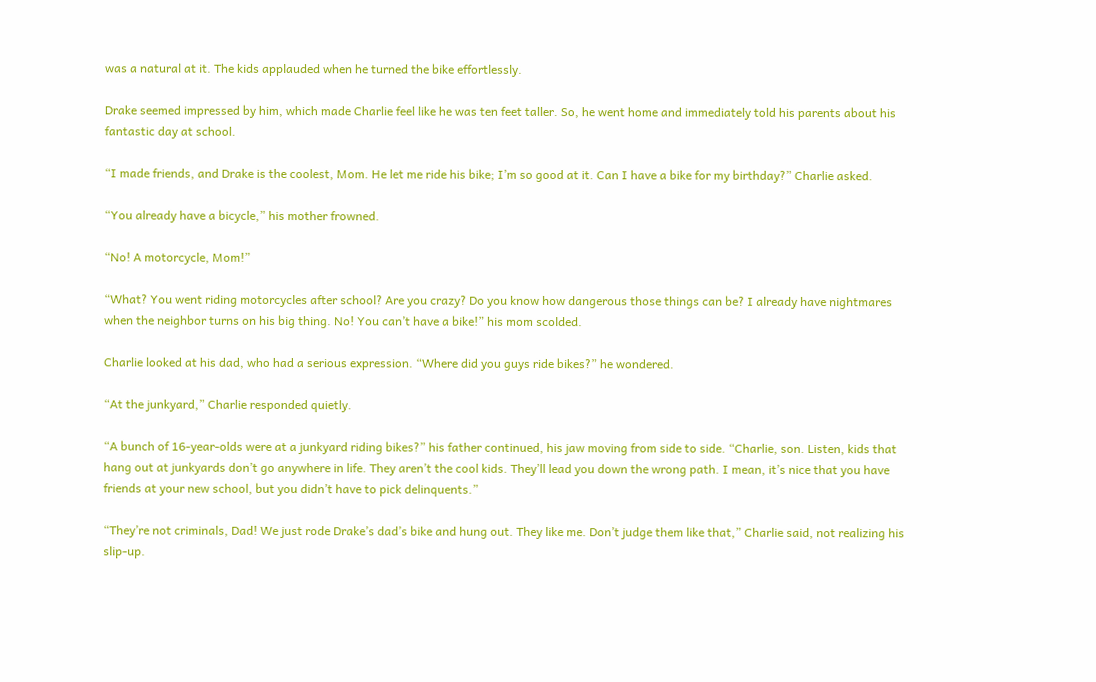was a natural at it. The kids applauded when he turned the bike effortlessly.

Drake seemed impressed by him, which made Charlie feel like he was ten feet taller. So, he went home and immediately told his parents about his fantastic day at school.

“I made friends, and Drake is the coolest, Mom. He let me ride his bike; I’m so good at it. Can I have a bike for my birthday?” Charlie asked.

“You already have a bicycle,” his mother frowned.

“No! A motorcycle, Mom!”

“What? You went riding motorcycles after school? Are you crazy? Do you know how dangerous those things can be? I already have nightmares when the neighbor turns on his big thing. No! You can’t have a bike!” his mom scolded.

Charlie looked at his dad, who had a serious expression. “Where did you guys ride bikes?” he wondered.

“At the junkyard,” Charlie responded quietly.

“A bunch of 16-year-olds were at a junkyard riding bikes?” his father continued, his jaw moving from side to side. “Charlie, son. Listen, kids that hang out at junkyards don’t go anywhere in life. They aren’t the cool kids. They’ll lead you down the wrong path. I mean, it’s nice that you have friends at your new school, but you didn’t have to pick delinquents.”

“They’re not criminals, Dad! We just rode Drake’s dad’s bike and hung out. They like me. Don’t judge them like that,” Charlie said, not realizing his slip-up.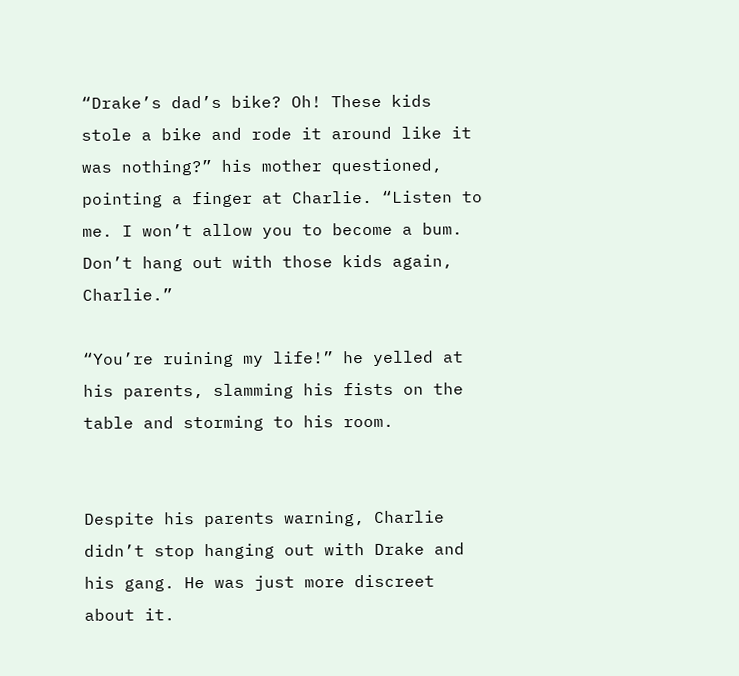“Drake’s dad’s bike? Oh! These kids stole a bike and rode it around like it was nothing?” his mother questioned, pointing a finger at Charlie. “Listen to me. I won’t allow you to become a bum. Don’t hang out with those kids again, Charlie.”

“You’re ruining my life!” he yelled at his parents, slamming his fists on the table and storming to his room.


Despite his parents warning, Charlie didn’t stop hanging out with Drake and his gang. He was just more discreet about it.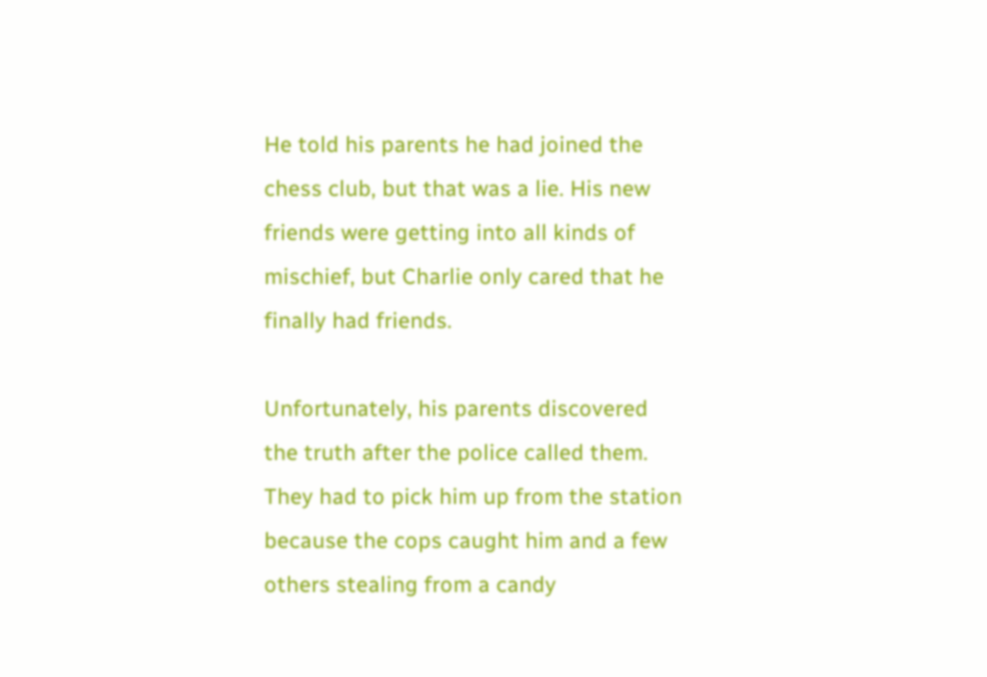He told his parents he had joined the chess club, but that was a lie. His new friends were getting into all kinds of mischief, but Charlie only cared that he finally had friends.

Unfortunately, his parents discovered the truth after the police called them. They had to pick him up from the station because the cops caught him and a few others stealing from a candy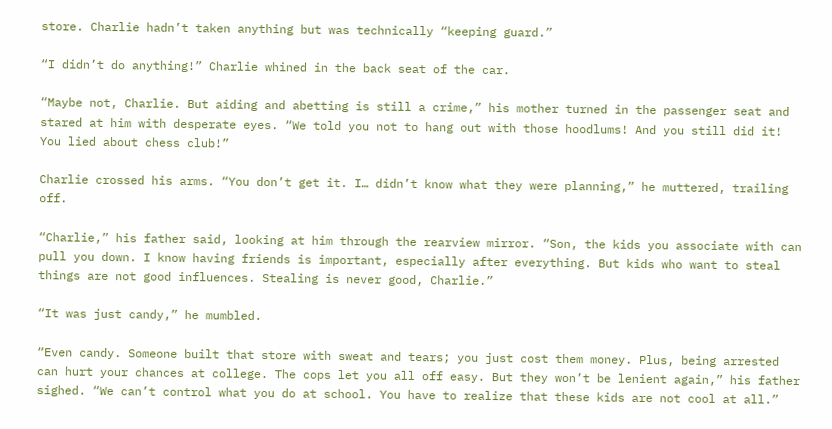store. Charlie hadn’t taken anything but was technically “keeping guard.”

“I didn’t do anything!” Charlie whined in the back seat of the car.

“Maybe not, Charlie. But aiding and abetting is still a crime,” his mother turned in the passenger seat and stared at him with desperate eyes. “We told you not to hang out with those hoodlums! And you still did it! You lied about chess club!”

Charlie crossed his arms. “You don’t get it. I… didn’t know what they were planning,” he muttered, trailing off.

“Charlie,” his father said, looking at him through the rearview mirror. “Son, the kids you associate with can pull you down. I know having friends is important, especially after everything. But kids who want to steal things are not good influences. Stealing is never good, Charlie.”

“It was just candy,” he mumbled.

“Even candy. Someone built that store with sweat and tears; you just cost them money. Plus, being arrested can hurt your chances at college. The cops let you all off easy. But they won’t be lenient again,” his father sighed. “We can’t control what you do at school. You have to realize that these kids are not cool at all.”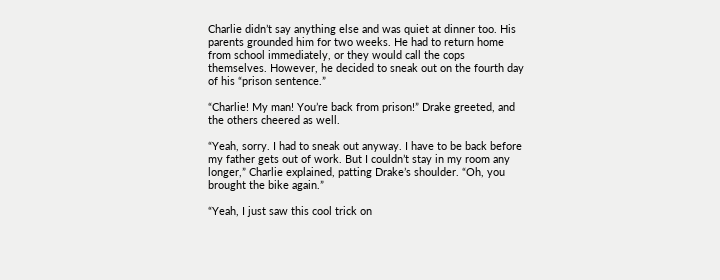Charlie didn’t say anything else and was quiet at dinner too. His parents grounded him for two weeks. He had to return home from school immediately, or they would call the cops themselves. However, he decided to sneak out on the fourth day of his “prison sentence.”

“Charlie! My man! You’re back from prison!” Drake greeted, and the others cheered as well.

“Yeah, sorry. I had to sneak out anyway. I have to be back before my father gets out of work. But I couldn’t stay in my room any longer,” Charlie explained, patting Drake’s shoulder. “Oh, you brought the bike again.”

“Yeah, I just saw this cool trick on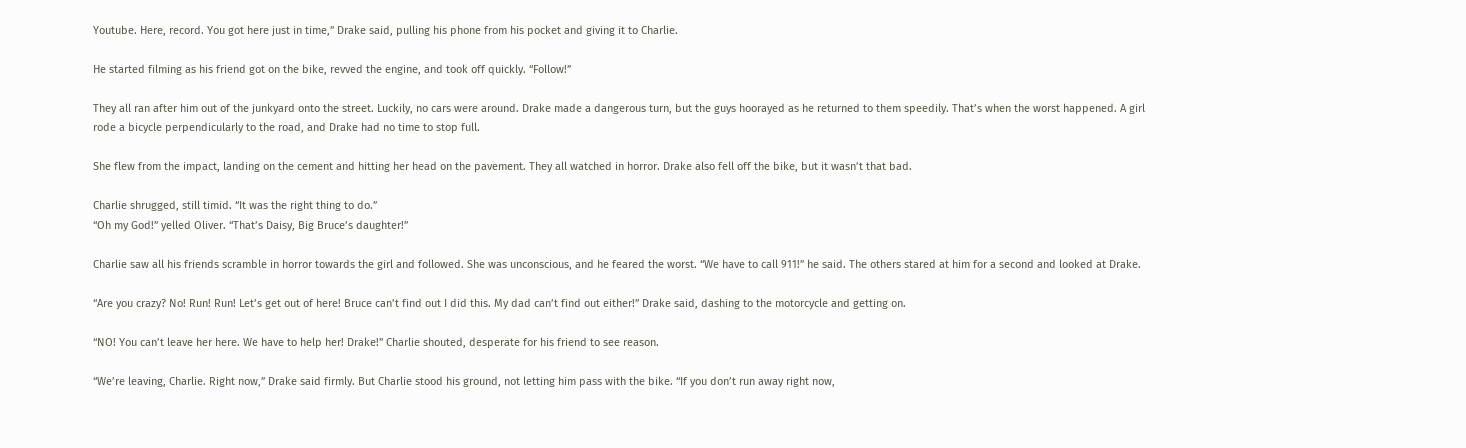Youtube. Here, record. You got here just in time,” Drake said, pulling his phone from his pocket and giving it to Charlie.

He started filming as his friend got on the bike, revved the engine, and took off quickly. “Follow!”

They all ran after him out of the junkyard onto the street. Luckily, no cars were around. Drake made a dangerous turn, but the guys hoorayed as he returned to them speedily. That’s when the worst happened. A girl rode a bicycle perpendicularly to the road, and Drake had no time to stop full.

She flew from the impact, landing on the cement and hitting her head on the pavement. They all watched in horror. Drake also fell off the bike, but it wasn’t that bad.

Charlie shrugged, still timid. “It was the right thing to do.”
“Oh my God!” yelled Oliver. “That’s Daisy, Big Bruce’s daughter!”

Charlie saw all his friends scramble in horror towards the girl and followed. She was unconscious, and he feared the worst. “We have to call 911!” he said. The others stared at him for a second and looked at Drake.

“Are you crazy? No! Run! Run! Let’s get out of here! Bruce can’t find out I did this. My dad can’t find out either!” Drake said, dashing to the motorcycle and getting on.

“NO! You can’t leave her here. We have to help her! Drake!” Charlie shouted, desperate for his friend to see reason.

“We’re leaving, Charlie. Right now,” Drake said firmly. But Charlie stood his ground, not letting him pass with the bike. “If you don’t run away right now,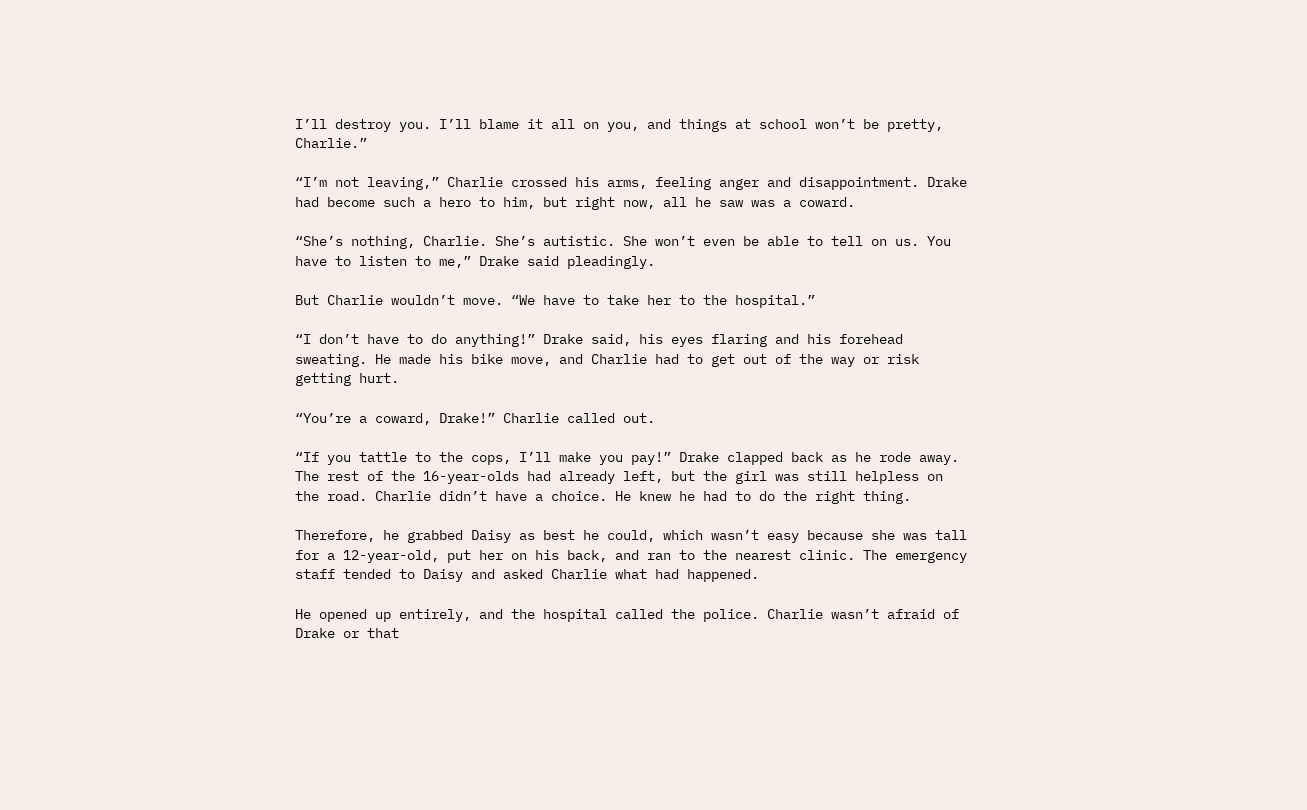I’ll destroy you. I’ll blame it all on you, and things at school won’t be pretty, Charlie.”

“I’m not leaving,” Charlie crossed his arms, feeling anger and disappointment. Drake had become such a hero to him, but right now, all he saw was a coward.

“She’s nothing, Charlie. She’s autistic. She won’t even be able to tell on us. You have to listen to me,” Drake said pleadingly.

But Charlie wouldn’t move. “We have to take her to the hospital.”

“I don’t have to do anything!” Drake said, his eyes flaring and his forehead sweating. He made his bike move, and Charlie had to get out of the way or risk getting hurt.

“You’re a coward, Drake!” Charlie called out.

“If you tattle to the cops, I’ll make you pay!” Drake clapped back as he rode away. The rest of the 16-year-olds had already left, but the girl was still helpless on the road. Charlie didn’t have a choice. He knew he had to do the right thing.

Therefore, he grabbed Daisy as best he could, which wasn’t easy because she was tall for a 12-year-old, put her on his back, and ran to the nearest clinic. The emergency staff tended to Daisy and asked Charlie what had happened.

He opened up entirely, and the hospital called the police. Charlie wasn’t afraid of Drake or that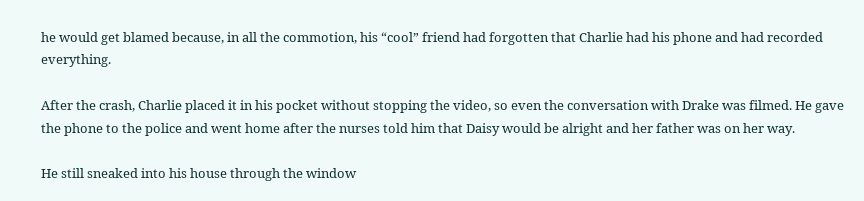he would get blamed because, in all the commotion, his “cool” friend had forgotten that Charlie had his phone and had recorded everything.

After the crash, Charlie placed it in his pocket without stopping the video, so even the conversation with Drake was filmed. He gave the phone to the police and went home after the nurses told him that Daisy would be alright and her father was on her way.

He still sneaked into his house through the window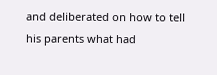and deliberated on how to tell his parents what had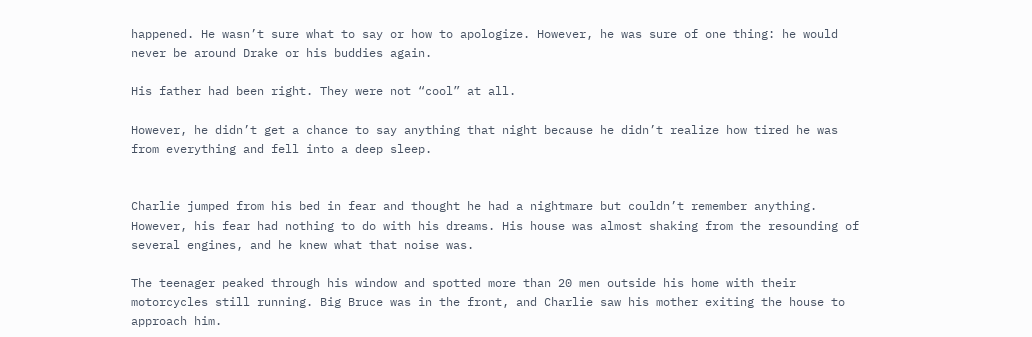happened. He wasn’t sure what to say or how to apologize. However, he was sure of one thing: he would never be around Drake or his buddies again.

His father had been right. They were not “cool” at all.

However, he didn’t get a chance to say anything that night because he didn’t realize how tired he was from everything and fell into a deep sleep.


Charlie jumped from his bed in fear and thought he had a nightmare but couldn’t remember anything. However, his fear had nothing to do with his dreams. His house was almost shaking from the resounding of several engines, and he knew what that noise was.

The teenager peaked through his window and spotted more than 20 men outside his home with their motorcycles still running. Big Bruce was in the front, and Charlie saw his mother exiting the house to approach him.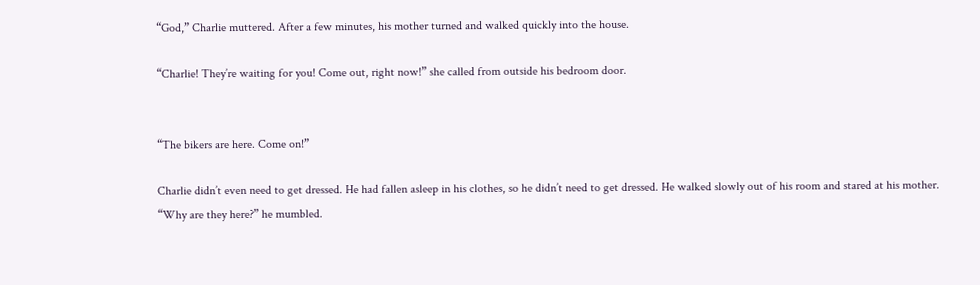“God,” Charlie muttered. After a few minutes, his mother turned and walked quickly into the house.

“Charlie! They’re waiting for you! Come out, right now!” she called from outside his bedroom door.


“The bikers are here. Come on!”

Charlie didn’t even need to get dressed. He had fallen asleep in his clothes, so he didn’t need to get dressed. He walked slowly out of his room and stared at his mother. “Why are they here?” he mumbled.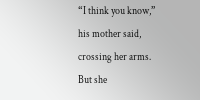“I think you know,” his mother said, crossing her arms. But she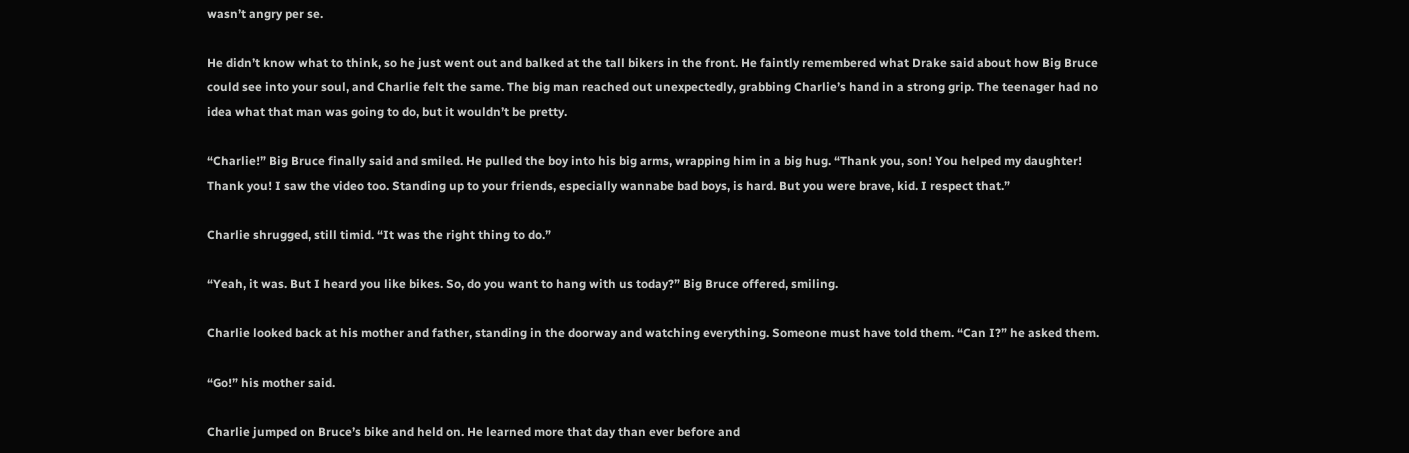wasn’t angry per se.

He didn’t know what to think, so he just went out and balked at the tall bikers in the front. He faintly remembered what Drake said about how Big Bruce could see into your soul, and Charlie felt the same. The big man reached out unexpectedly, grabbing Charlie’s hand in a strong grip. The teenager had no idea what that man was going to do, but it wouldn’t be pretty.

“Charlie!” Big Bruce finally said and smiled. He pulled the boy into his big arms, wrapping him in a big hug. “Thank you, son! You helped my daughter! Thank you! I saw the video too. Standing up to your friends, especially wannabe bad boys, is hard. But you were brave, kid. I respect that.”

Charlie shrugged, still timid. “It was the right thing to do.”

“Yeah, it was. But I heard you like bikes. So, do you want to hang with us today?” Big Bruce offered, smiling.

Charlie looked back at his mother and father, standing in the doorway and watching everything. Someone must have told them. “Can I?” he asked them.

“Go!” his mother said.

Charlie jumped on Bruce’s bike and held on. He learned more that day than ever before and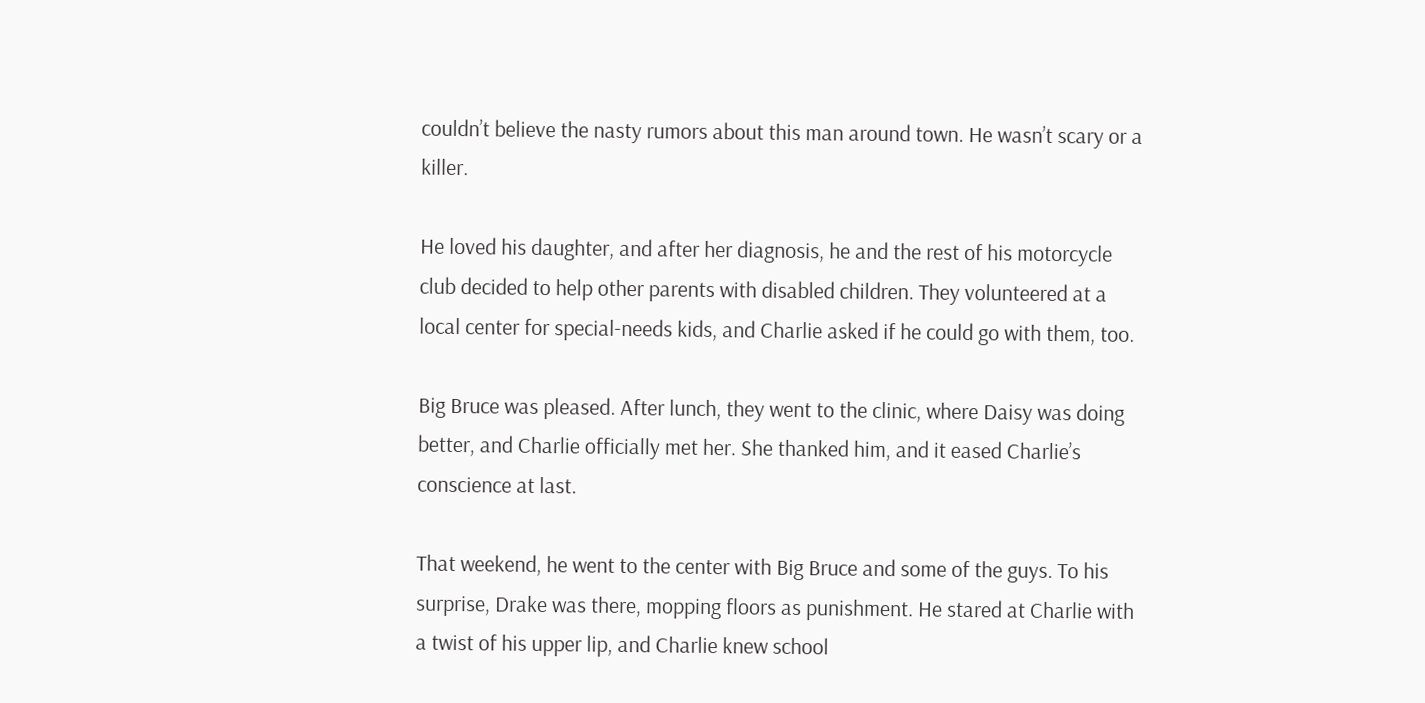couldn’t believe the nasty rumors about this man around town. He wasn’t scary or a killer.

He loved his daughter, and after her diagnosis, he and the rest of his motorcycle club decided to help other parents with disabled children. They volunteered at a local center for special-needs kids, and Charlie asked if he could go with them, too.

Big Bruce was pleased. After lunch, they went to the clinic, where Daisy was doing better, and Charlie officially met her. She thanked him, and it eased Charlie’s conscience at last.

That weekend, he went to the center with Big Bruce and some of the guys. To his surprise, Drake was there, mopping floors as punishment. He stared at Charlie with a twist of his upper lip, and Charlie knew school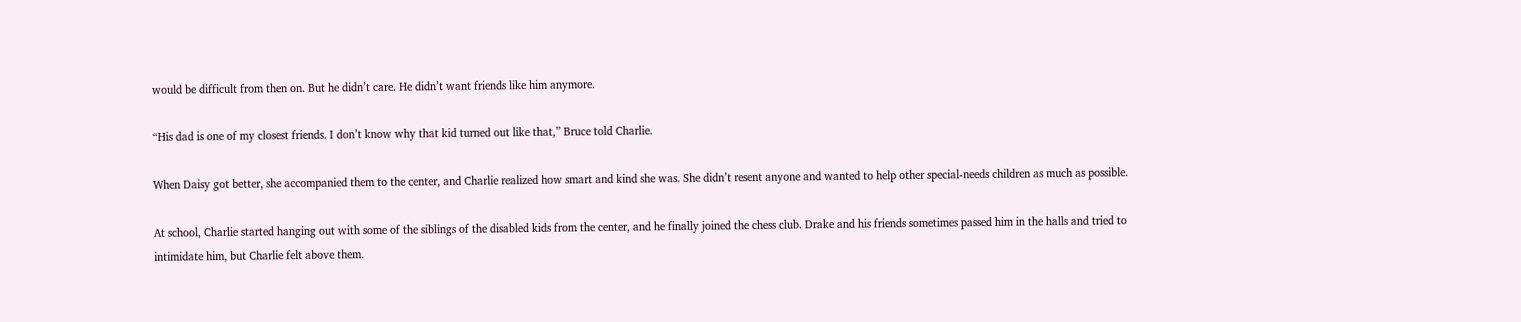would be difficult from then on. But he didn’t care. He didn’t want friends like him anymore.

“His dad is one of my closest friends. I don’t know why that kid turned out like that,” Bruce told Charlie.

When Daisy got better, she accompanied them to the center, and Charlie realized how smart and kind she was. She didn’t resent anyone and wanted to help other special-needs children as much as possible.

At school, Charlie started hanging out with some of the siblings of the disabled kids from the center, and he finally joined the chess club. Drake and his friends sometimes passed him in the halls and tried to intimidate him, but Charlie felt above them.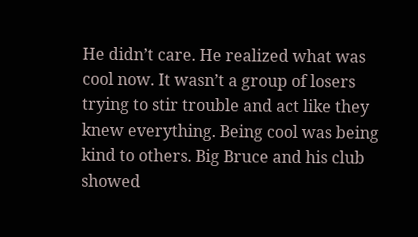He didn’t care. He realized what was cool now. It wasn’t a group of losers trying to stir trouble and act like they knew everything. Being cool was being kind to others. Big Bruce and his club showed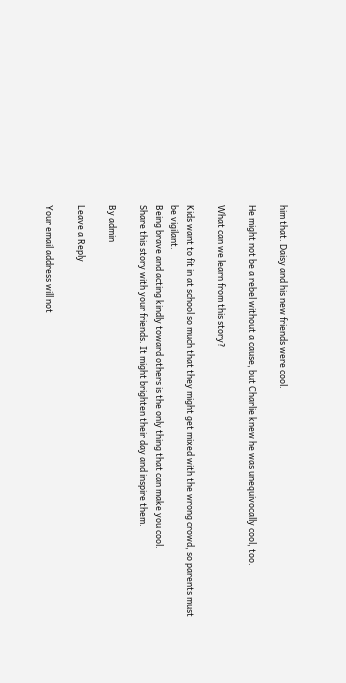him that. Daisy and his new friends were cool.

He might not be a rebel without a cause, but Charlie knew he was unequivocally cool, too.

What can we learn from this story?

Kids want to fit in at school so much that they might get mixed with the wrong crowd, so parents must be vigilant.
Being brave and acting kindly toward others is the only thing that can make you cool.
Share this story with your friends. It might brighten their day and inspire them.

By admin

Leave a Reply

Your email address will not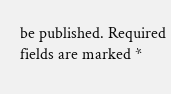be published. Required fields are marked *